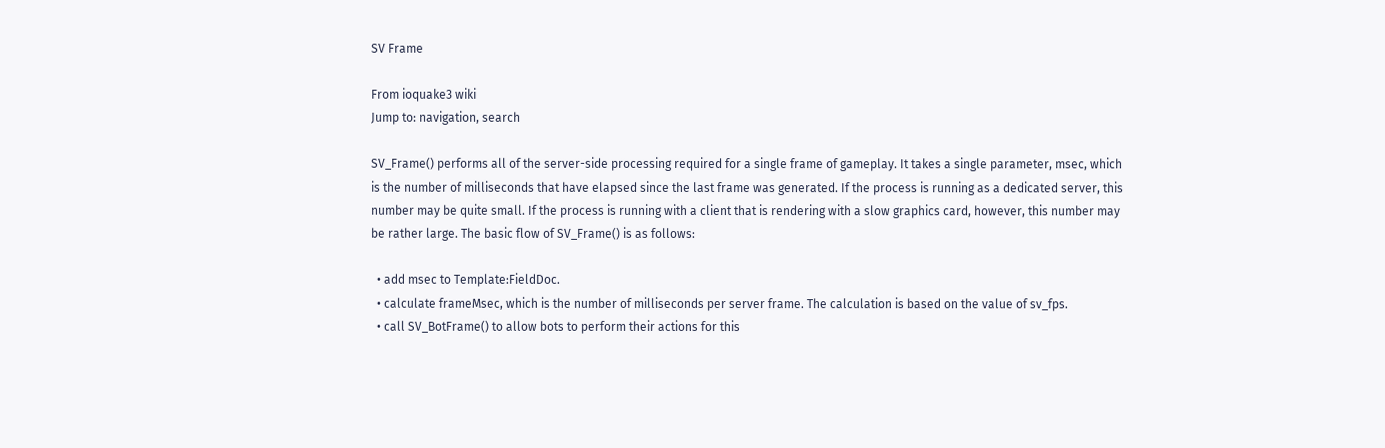SV Frame

From ioquake3 wiki
Jump to: navigation, search

SV_Frame() performs all of the server-side processing required for a single frame of gameplay. It takes a single parameter, msec, which is the number of milliseconds that have elapsed since the last frame was generated. If the process is running as a dedicated server, this number may be quite small. If the process is running with a client that is rendering with a slow graphics card, however, this number may be rather large. The basic flow of SV_Frame() is as follows:

  • add msec to Template:FieldDoc.
  • calculate frameMsec, which is the number of milliseconds per server frame. The calculation is based on the value of sv_fps.
  • call SV_BotFrame() to allow bots to perform their actions for this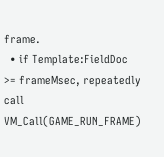frame.
  • if Template:FieldDoc >= frameMsec, repeatedly call VM_Call(GAME_RUN_FRAME)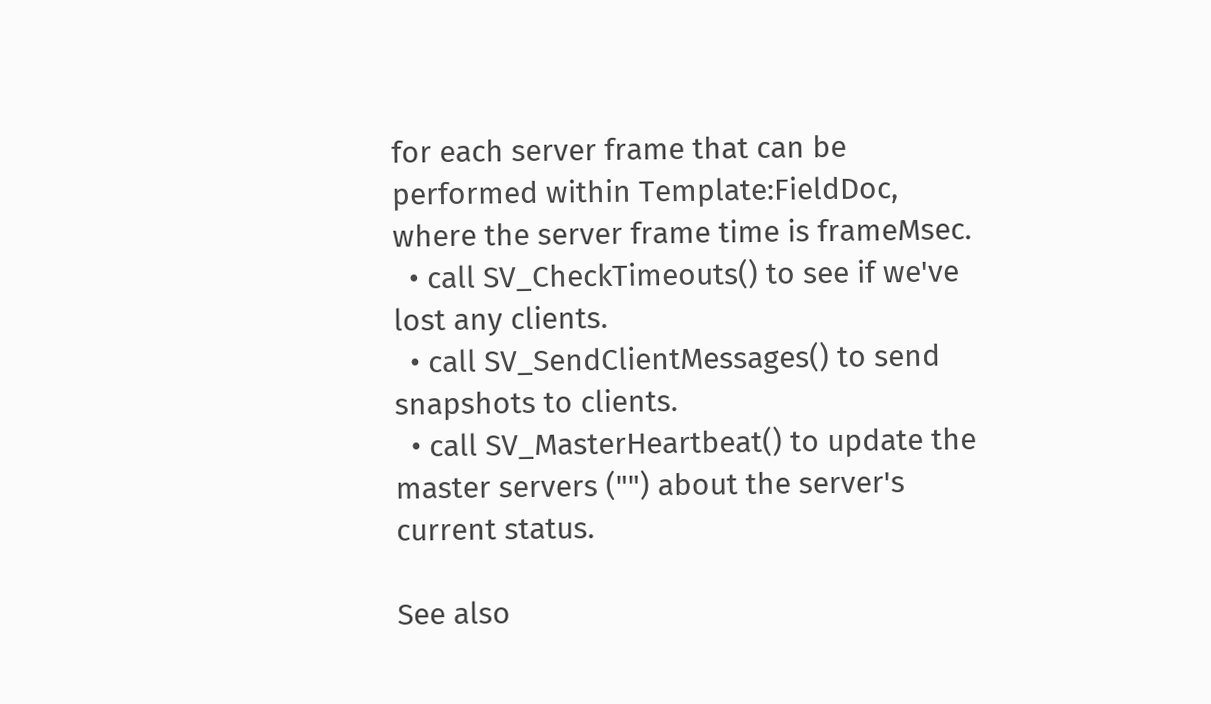for each server frame that can be performed within Template:FieldDoc, where the server frame time is frameMsec.
  • call SV_CheckTimeouts() to see if we've lost any clients.
  • call SV_SendClientMessages() to send snapshots to clients.
  • call SV_MasterHeartbeat() to update the master servers ("") about the server's current status.

See also